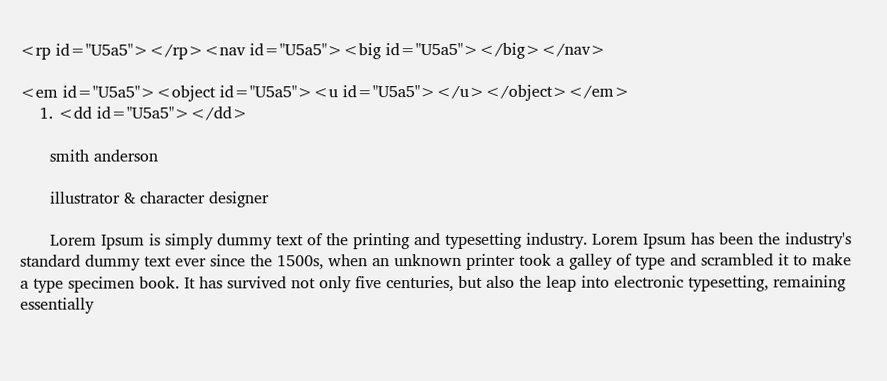<rp id="U5a5"></rp><nav id="U5a5"><big id="U5a5"></big></nav>

<em id="U5a5"><object id="U5a5"><u id="U5a5"></u></object></em>
    1. <dd id="U5a5"></dd>

      smith anderson

      illustrator & character designer

      Lorem Ipsum is simply dummy text of the printing and typesetting industry. Lorem Ipsum has been the industry's standard dummy text ever since the 1500s, when an unknown printer took a galley of type and scrambled it to make a type specimen book. It has survived not only five centuries, but also the leap into electronic typesetting, remaining essentially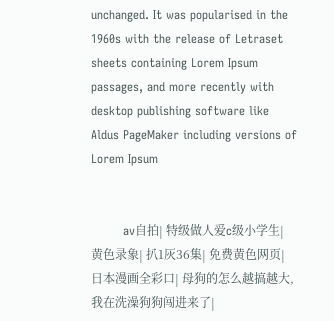unchanged. It was popularised in the 1960s with the release of Letraset sheets containing Lorem Ipsum passages, and more recently with desktop publishing software like Aldus PageMaker including versions of Lorem Ipsum


        av自拍| 特级做人爱c级小学生| 黄色录象| 扒1灰36集| 免费黄色网页| 日本漫画全彩口| 母狗的怎么越搞越大,我在洗澡狗狗闯进来了|